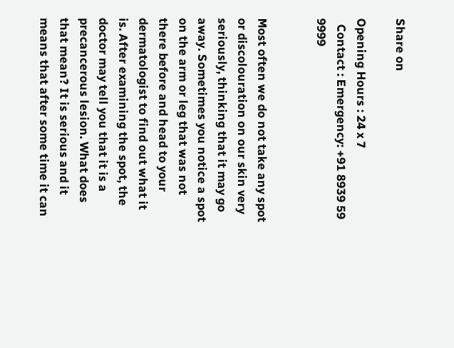Share on

Opening Hours : 24 x 7
  Contact : Emergency: +91 8939 59 9999


Most often we do not take any spot or discolouration on our skin very seriously, thinking that it may go away. Sometimes you notice a spot on the arm or leg that was not there before and head to your dermatologist to find out what it is. After examining the spot, the doctor may tell you that it is a precancerous lesion. What does that mean? It is serious and it means that after some time it can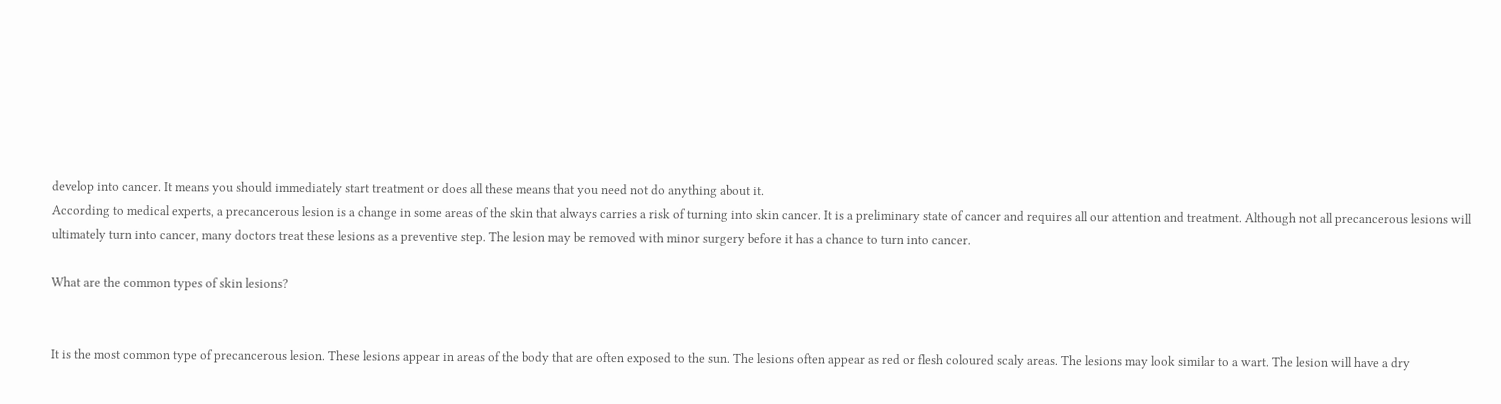develop into cancer. It means you should immediately start treatment or does all these means that you need not do anything about it.
According to medical experts, a precancerous lesion is a change in some areas of the skin that always carries a risk of turning into skin cancer. It is a preliminary state of cancer and requires all our attention and treatment. Although not all precancerous lesions will ultimately turn into cancer, many doctors treat these lesions as a preventive step. The lesion may be removed with minor surgery before it has a chance to turn into cancer.

What are the common types of skin lesions?


It is the most common type of precancerous lesion. These lesions appear in areas of the body that are often exposed to the sun. The lesions often appear as red or flesh coloured scaly areas. The lesions may look similar to a wart. The lesion will have a dry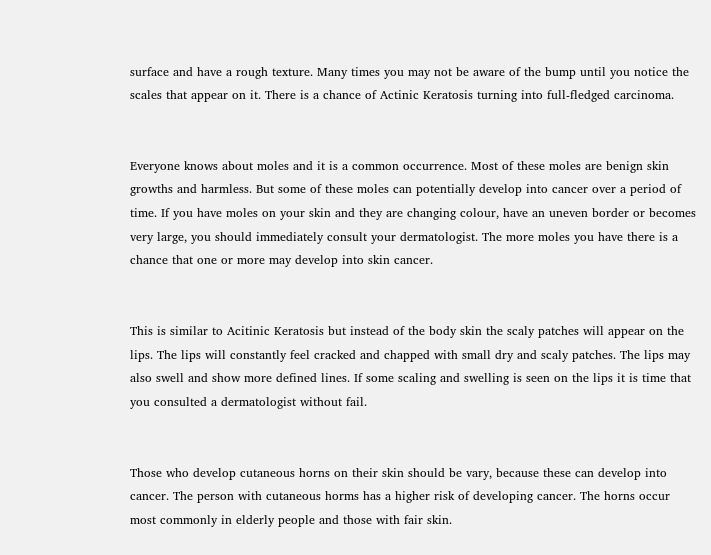surface and have a rough texture. Many times you may not be aware of the bump until you notice the scales that appear on it. There is a chance of Actinic Keratosis turning into full-fledged carcinoma.


Everyone knows about moles and it is a common occurrence. Most of these moles are benign skin growths and harmless. But some of these moles can potentially develop into cancer over a period of time. If you have moles on your skin and they are changing colour, have an uneven border or becomes very large, you should immediately consult your dermatologist. The more moles you have there is a chance that one or more may develop into skin cancer.


This is similar to Acitinic Keratosis but instead of the body skin the scaly patches will appear on the lips. The lips will constantly feel cracked and chapped with small dry and scaly patches. The lips may also swell and show more defined lines. If some scaling and swelling is seen on the lips it is time that you consulted a dermatologist without fail.


Those who develop cutaneous horns on their skin should be vary, because these can develop into cancer. The person with cutaneous horms has a higher risk of developing cancer. The horns occur most commonly in elderly people and those with fair skin.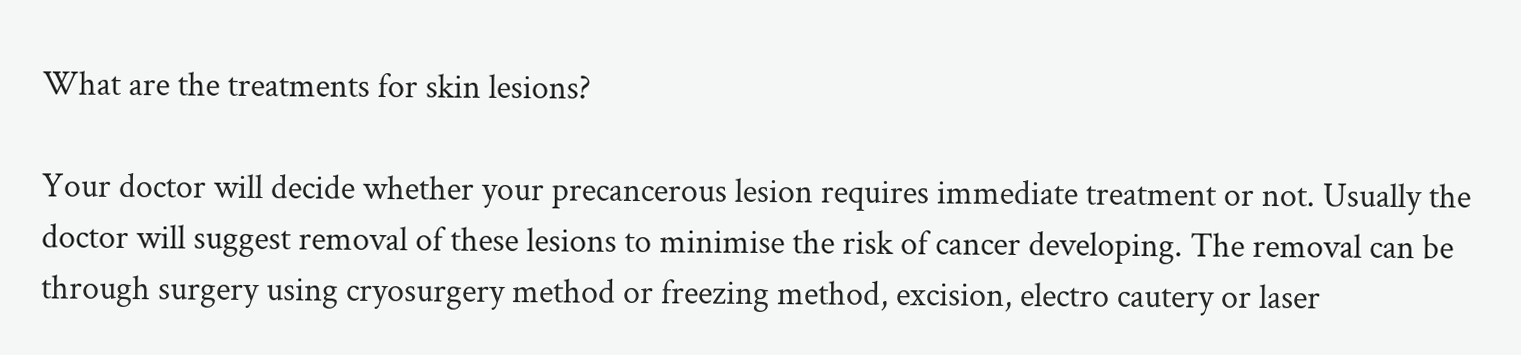What are the treatments for skin lesions?

Your doctor will decide whether your precancerous lesion requires immediate treatment or not. Usually the doctor will suggest removal of these lesions to minimise the risk of cancer developing. The removal can be through surgery using cryosurgery method or freezing method, excision, electro cautery or laser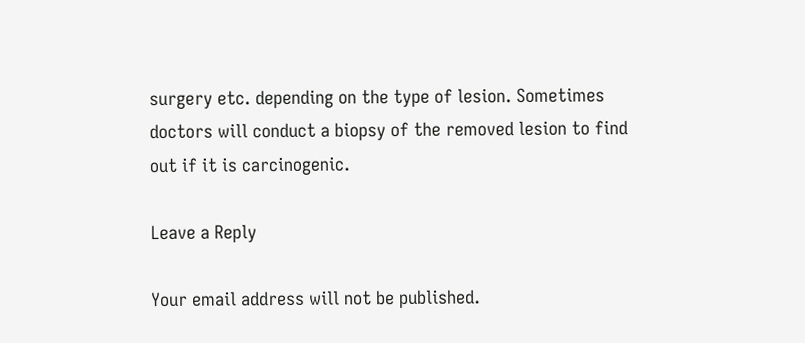surgery etc. depending on the type of lesion. Sometimes doctors will conduct a biopsy of the removed lesion to find out if it is carcinogenic.

Leave a Reply

Your email address will not be published.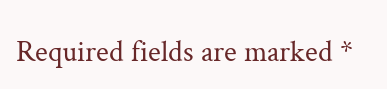Required fields are marked *